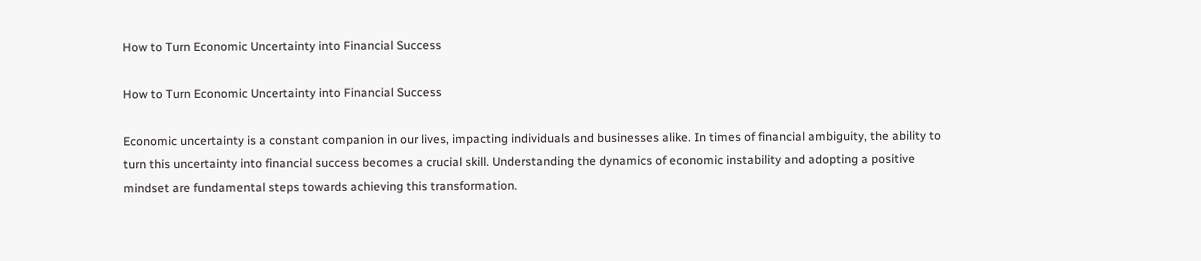How to Turn Economic Uncertainty into Financial Success

How to Turn Economic Uncertainty into Financial Success

Economic uncertainty is a constant companion in our lives, impacting individuals and businesses alike. In times of financial ambiguity, the ability to turn this uncertainty into financial success becomes a crucial skill. Understanding the dynamics of economic instability and adopting a positive mindset are fundamental steps towards achieving this transformation.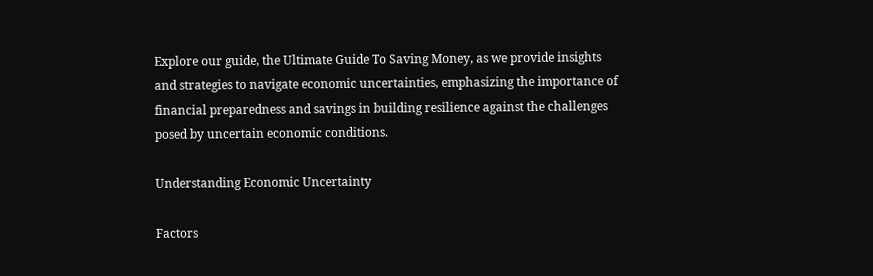Explore our guide, the Ultimate Guide To Saving Money, as we provide insights and strategies to navigate economic uncertainties, emphasizing the importance of financial preparedness and savings in building resilience against the challenges posed by uncertain economic conditions.

Understanding Economic Uncertainty

Factors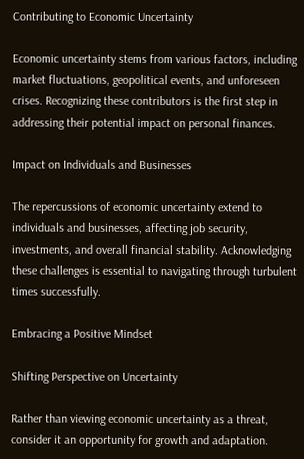Contributing to Economic Uncertainty

Economic uncertainty stems from various factors, including market fluctuations, geopolitical events, and unforeseen crises. Recognizing these contributors is the first step in addressing their potential impact on personal finances.

Impact on Individuals and Businesses

The repercussions of economic uncertainty extend to individuals and businesses, affecting job security, investments, and overall financial stability. Acknowledging these challenges is essential to navigating through turbulent times successfully.

Embracing a Positive Mindset

Shifting Perspective on Uncertainty

Rather than viewing economic uncertainty as a threat, consider it an opportunity for growth and adaptation.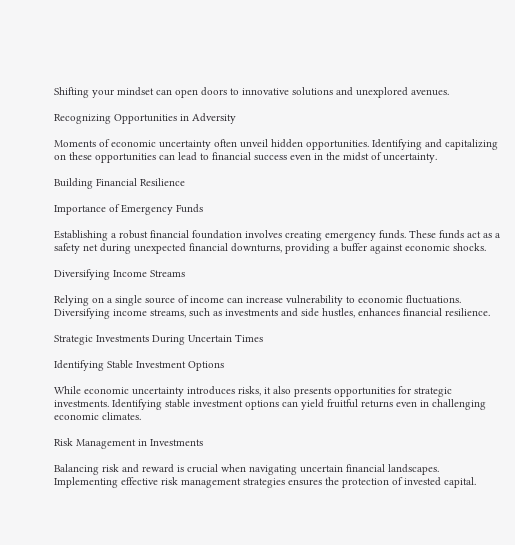Shifting your mindset can open doors to innovative solutions and unexplored avenues.

Recognizing Opportunities in Adversity

Moments of economic uncertainty often unveil hidden opportunities. Identifying and capitalizing on these opportunities can lead to financial success even in the midst of uncertainty.

Building Financial Resilience

Importance of Emergency Funds

Establishing a robust financial foundation involves creating emergency funds. These funds act as a safety net during unexpected financial downturns, providing a buffer against economic shocks.

Diversifying Income Streams

Relying on a single source of income can increase vulnerability to economic fluctuations. Diversifying income streams, such as investments and side hustles, enhances financial resilience.

Strategic Investments During Uncertain Times

Identifying Stable Investment Options

While economic uncertainty introduces risks, it also presents opportunities for strategic investments. Identifying stable investment options can yield fruitful returns even in challenging economic climates.

Risk Management in Investments

Balancing risk and reward is crucial when navigating uncertain financial landscapes. Implementing effective risk management strategies ensures the protection of invested capital.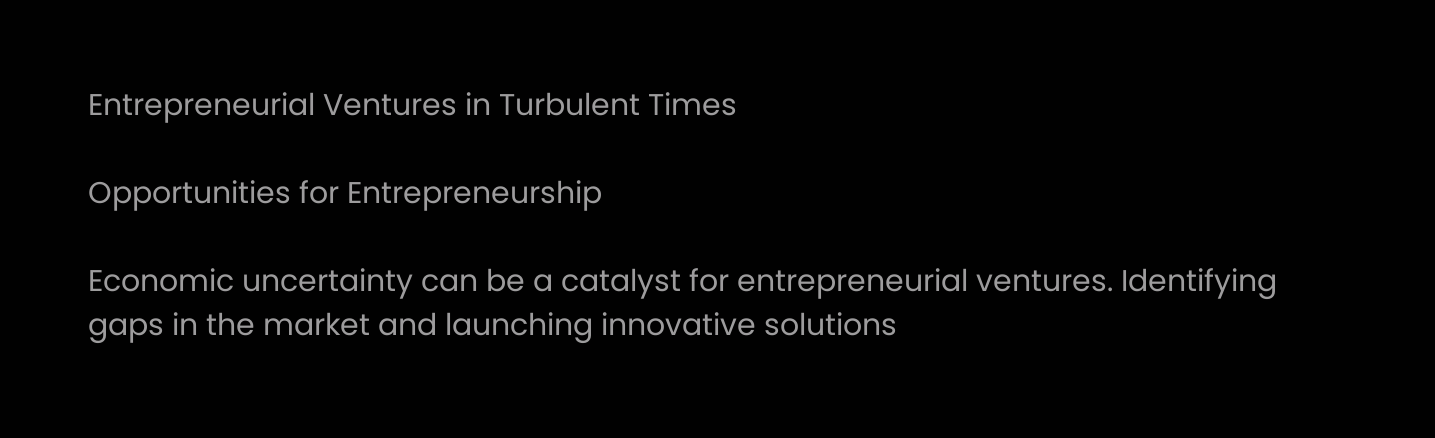Entrepreneurial Ventures in Turbulent Times

Opportunities for Entrepreneurship

Economic uncertainty can be a catalyst for entrepreneurial ventures. Identifying gaps in the market and launching innovative solutions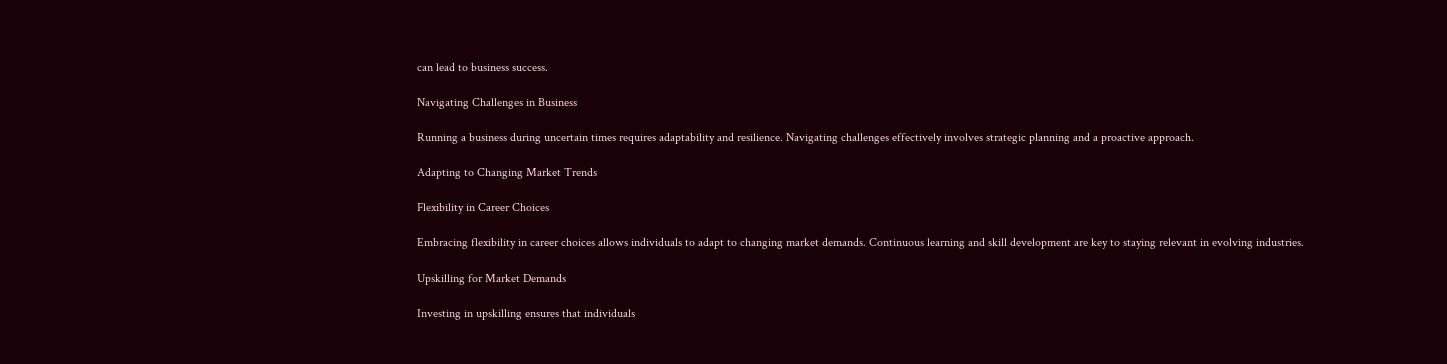can lead to business success.

Navigating Challenges in Business

Running a business during uncertain times requires adaptability and resilience. Navigating challenges effectively involves strategic planning and a proactive approach.

Adapting to Changing Market Trends

Flexibility in Career Choices

Embracing flexibility in career choices allows individuals to adapt to changing market demands. Continuous learning and skill development are key to staying relevant in evolving industries.

Upskilling for Market Demands

Investing in upskilling ensures that individuals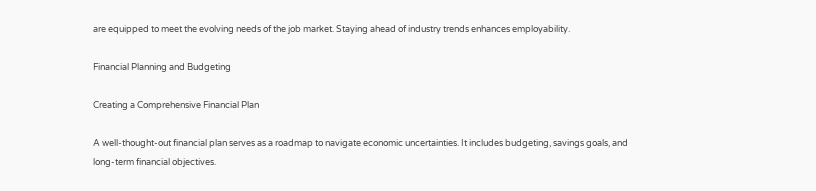are equipped to meet the evolving needs of the job market. Staying ahead of industry trends enhances employability.

Financial Planning and Budgeting

Creating a Comprehensive Financial Plan

A well-thought-out financial plan serves as a roadmap to navigate economic uncertainties. It includes budgeting, savings goals, and long-term financial objectives.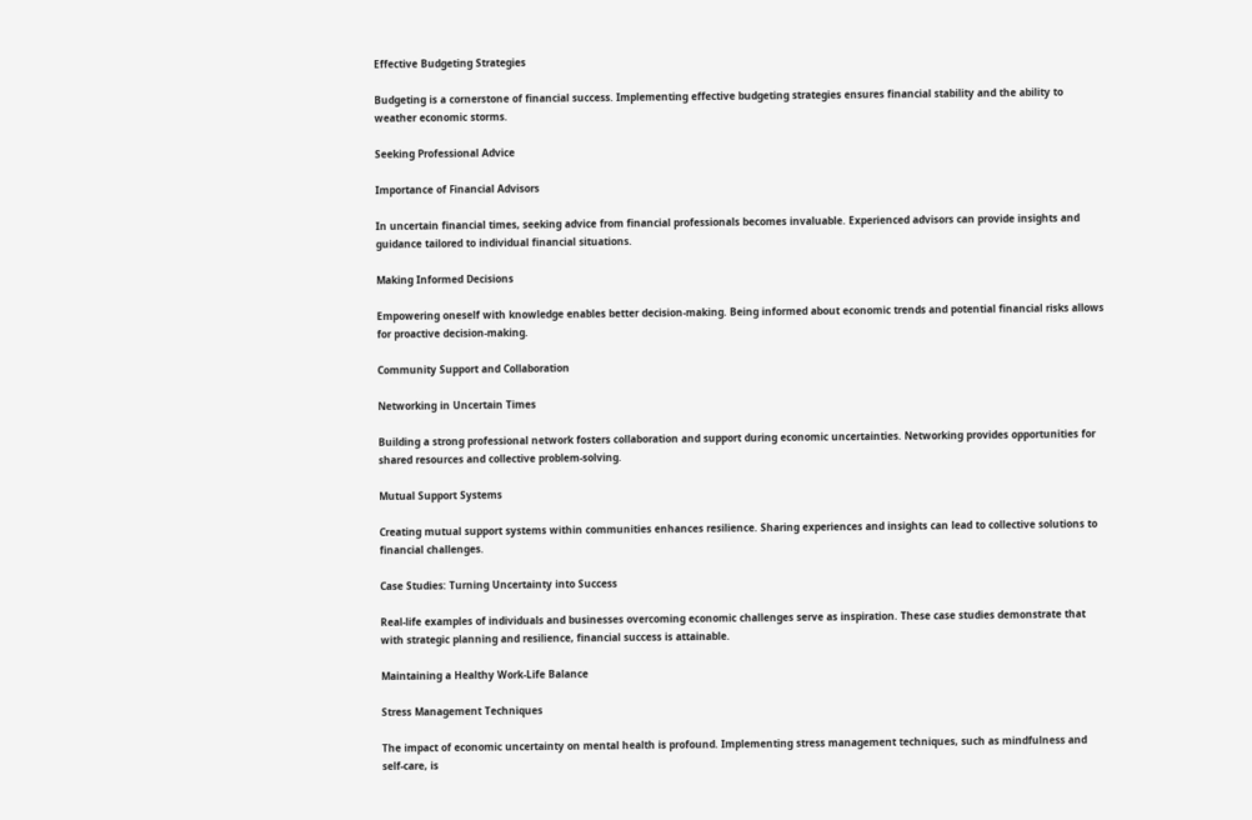Effective Budgeting Strategies

Budgeting is a cornerstone of financial success. Implementing effective budgeting strategies ensures financial stability and the ability to weather economic storms.

Seeking Professional Advice

Importance of Financial Advisors

In uncertain financial times, seeking advice from financial professionals becomes invaluable. Experienced advisors can provide insights and guidance tailored to individual financial situations.

Making Informed Decisions

Empowering oneself with knowledge enables better decision-making. Being informed about economic trends and potential financial risks allows for proactive decision-making.

Community Support and Collaboration

Networking in Uncertain Times

Building a strong professional network fosters collaboration and support during economic uncertainties. Networking provides opportunities for shared resources and collective problem-solving.

Mutual Support Systems

Creating mutual support systems within communities enhances resilience. Sharing experiences and insights can lead to collective solutions to financial challenges.

Case Studies: Turning Uncertainty into Success

Real-life examples of individuals and businesses overcoming economic challenges serve as inspiration. These case studies demonstrate that with strategic planning and resilience, financial success is attainable.

Maintaining a Healthy Work-Life Balance

Stress Management Techniques

The impact of economic uncertainty on mental health is profound. Implementing stress management techniques, such as mindfulness and self-care, is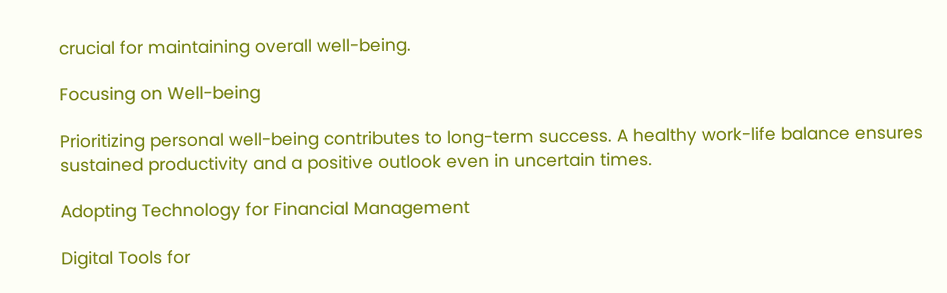crucial for maintaining overall well-being.

Focusing on Well-being

Prioritizing personal well-being contributes to long-term success. A healthy work-life balance ensures sustained productivity and a positive outlook even in uncertain times.

Adopting Technology for Financial Management

Digital Tools for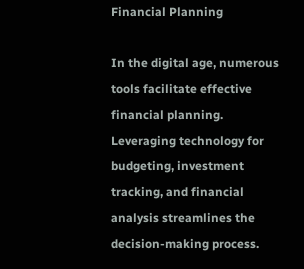Financial Planning

In the digital age, numerous tools facilitate effective financial planning. Leveraging technology for budgeting, investment tracking, and financial analysis streamlines the decision-making process.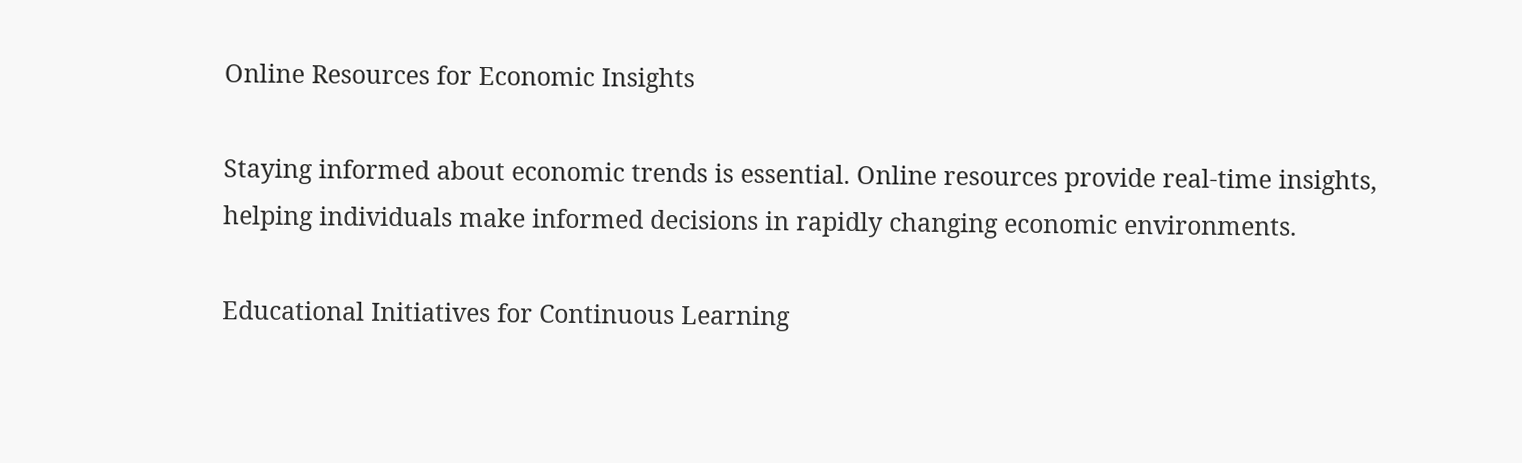Online Resources for Economic Insights

Staying informed about economic trends is essential. Online resources provide real-time insights, helping individuals make informed decisions in rapidly changing economic environments.

Educational Initiatives for Continuous Learning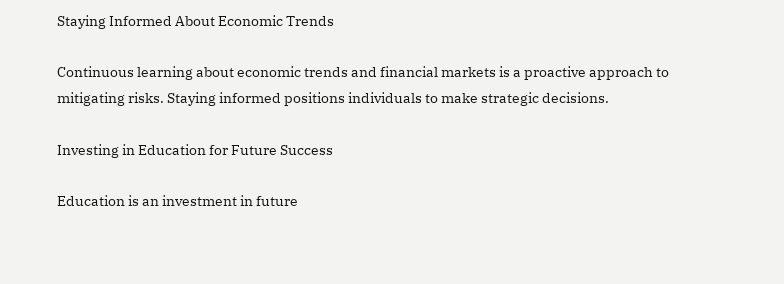Staying Informed About Economic Trends

Continuous learning about economic trends and financial markets is a proactive approach to mitigating risks. Staying informed positions individuals to make strategic decisions.

Investing in Education for Future Success

Education is an investment in future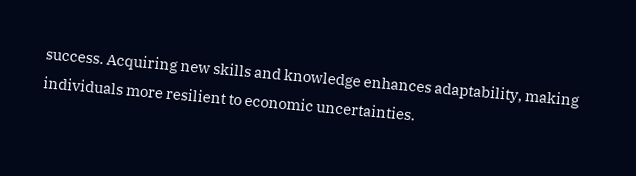success. Acquiring new skills and knowledge enhances adaptability, making individuals more resilient to economic uncertainties.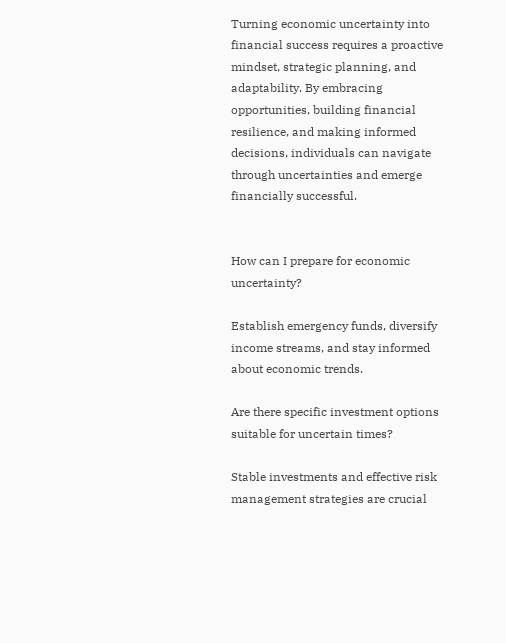Turning economic uncertainty into financial success requires a proactive mindset, strategic planning, and adaptability. By embracing opportunities, building financial resilience, and making informed decisions, individuals can navigate through uncertainties and emerge financially successful.


How can I prepare for economic uncertainty?

Establish emergency funds, diversify income streams, and stay informed about economic trends.

Are there specific investment options suitable for uncertain times?

Stable investments and effective risk management strategies are crucial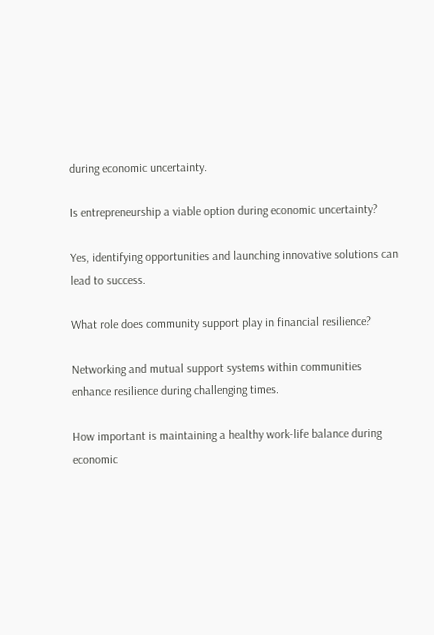during economic uncertainty.

Is entrepreneurship a viable option during economic uncertainty?

Yes, identifying opportunities and launching innovative solutions can lead to success.

What role does community support play in financial resilience?

Networking and mutual support systems within communities enhance resilience during challenging times.

How important is maintaining a healthy work-life balance during economic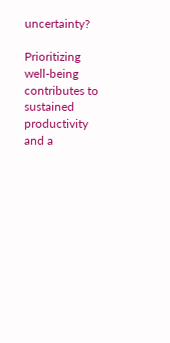uncertainty?

Prioritizing well-being contributes to sustained productivity and a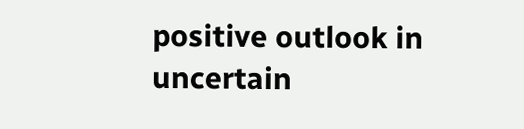positive outlook in uncertain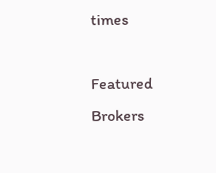times

Featured Brokers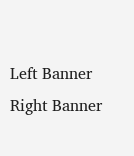Left Banner
Right Banner